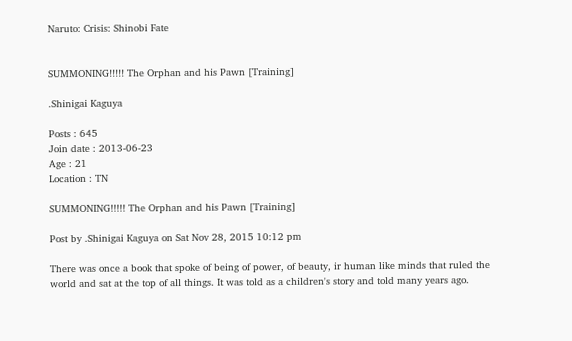Naruto: Crisis: Shinobi Fate


SUMMONING!!!!! The Orphan and his Pawn [Training]

.Shinigai Kaguya

Posts : 645
Join date : 2013-06-23
Age : 21
Location : TN

SUMMONING!!!!! The Orphan and his Pawn [Training]

Post by .Shinigai Kaguya on Sat Nov 28, 2015 10:12 pm

There was once a book that spoke of being of power, of beauty, ir human like minds that ruled the world and sat at the top of all things. It was told as a children's story and told many years ago.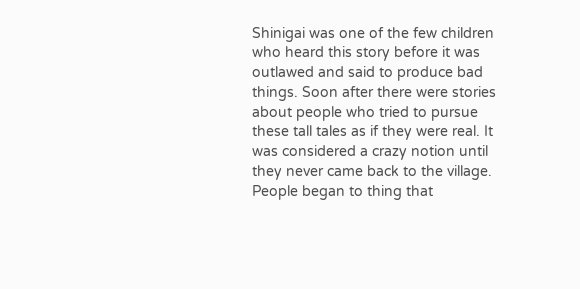Shinigai was one of the few children who heard this story before it was outlawed and said to produce bad things. Soon after there were stories about people who tried to pursue these tall tales as if they were real. It was considered a crazy notion until they never came back to the village. People began to thing that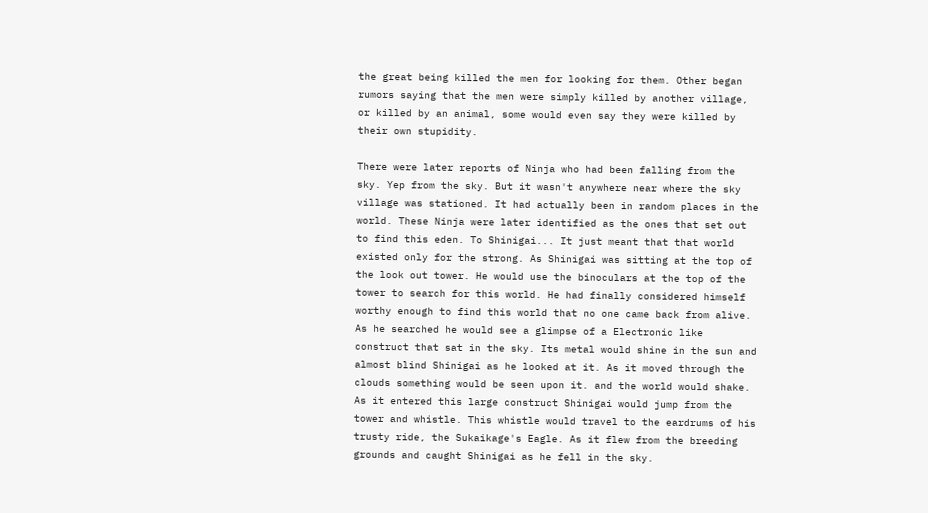the great being killed the men for looking for them. Other began rumors saying that the men were simply killed by another village, or killed by an animal, some would even say they were killed by their own stupidity.

There were later reports of Ninja who had been falling from the sky. Yep from the sky. But it wasn't anywhere near where the sky village was stationed. It had actually been in random places in the world. These Ninja were later identified as the ones that set out to find this eden. To Shinigai... It just meant that that world existed only for the strong. As Shinigai was sitting at the top of the look out tower. He would use the binoculars at the top of the tower to search for this world. He had finally considered himself worthy enough to find this world that no one came back from alive. As he searched he would see a glimpse of a Electronic like construct that sat in the sky. Its metal would shine in the sun and almost blind Shinigai as he looked at it. As it moved through the clouds something would be seen upon it. and the world would shake. As it entered this large construct Shinigai would jump from the tower and whistle. This whistle would travel to the eardrums of his trusty ride, the Sukaikage's Eagle. As it flew from the breeding grounds and caught Shinigai as he fell in the sky.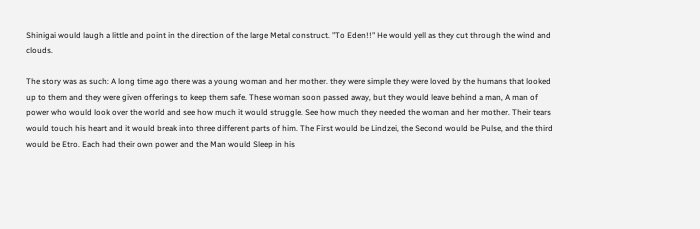Shinigai would laugh a little and point in the direction of the large Metal construct. "To Eden!!" He would yell as they cut through the wind and clouds.

The story was as such: A long time ago there was a young woman and her mother. they were simple they were loved by the humans that looked up to them and they were given offerings to keep them safe. These woman soon passed away, but they would leave behind a man, A man of power who would look over the world and see how much it would struggle. See how much they needed the woman and her mother. Their tears would touch his heart and it would break into three different parts of him. The First would be Lindzei, the Second would be Pulse, and the third would be Etro. Each had their own power and the Man would Sleep in his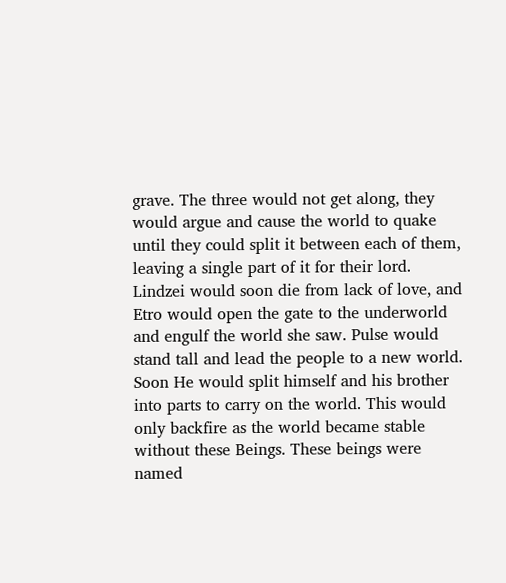grave. The three would not get along, they would argue and cause the world to quake until they could split it between each of them, leaving a single part of it for their lord. Lindzei would soon die from lack of love, and Etro would open the gate to the underworld and engulf the world she saw. Pulse would stand tall and lead the people to a new world. Soon He would split himself and his brother into parts to carry on the world. This would only backfire as the world became stable without these Beings. These beings were named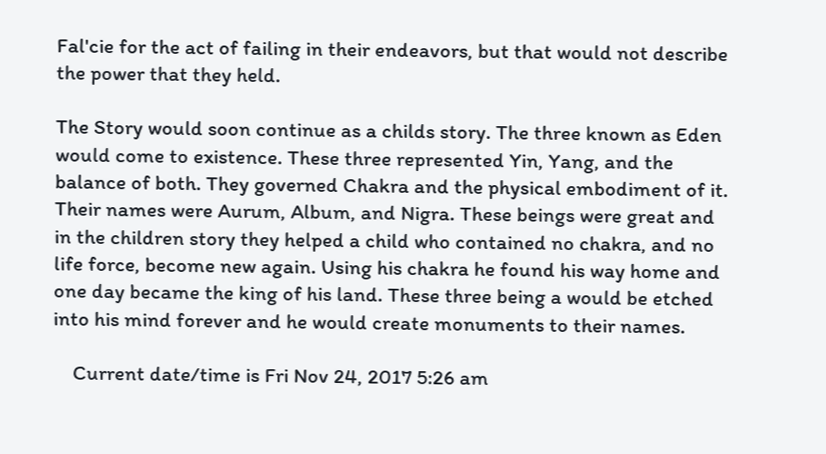Fal'cie for the act of failing in their endeavors, but that would not describe the power that they held.

The Story would soon continue as a childs story. The three known as Eden would come to existence. These three represented Yin, Yang, and the balance of both. They governed Chakra and the physical embodiment of it. Their names were Aurum, Album, and Nigra. These beings were great and in the children story they helped a child who contained no chakra, and no life force, become new again. Using his chakra he found his way home and one day became the king of his land. These three being a would be etched into his mind forever and he would create monuments to their names.

    Current date/time is Fri Nov 24, 2017 5:26 am